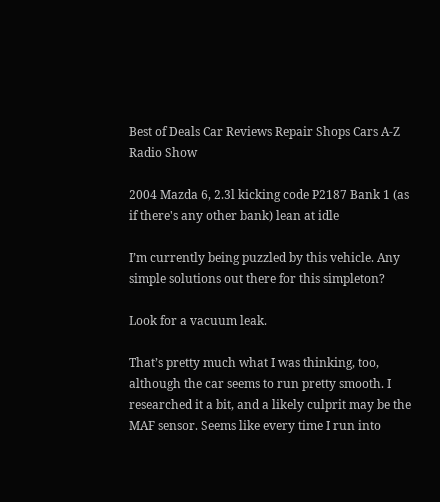Best of Deals Car Reviews Repair Shops Cars A-Z Radio Show

2004 Mazda 6, 2.3l kicking code P2187 Bank 1 (as if there's any other bank) lean at idle

I’m currently being puzzled by this vehicle. Any simple solutions out there for this simpleton?

Look for a vacuum leak.

That’s pretty much what I was thinking, too, although the car seems to run pretty smooth. I researched it a bit, and a likely culprit may be the MAF sensor. Seems like every time I run into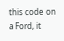this code on a Ford, it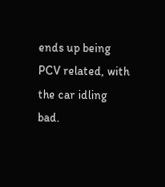ends up being PCV related, with the car idling bad.